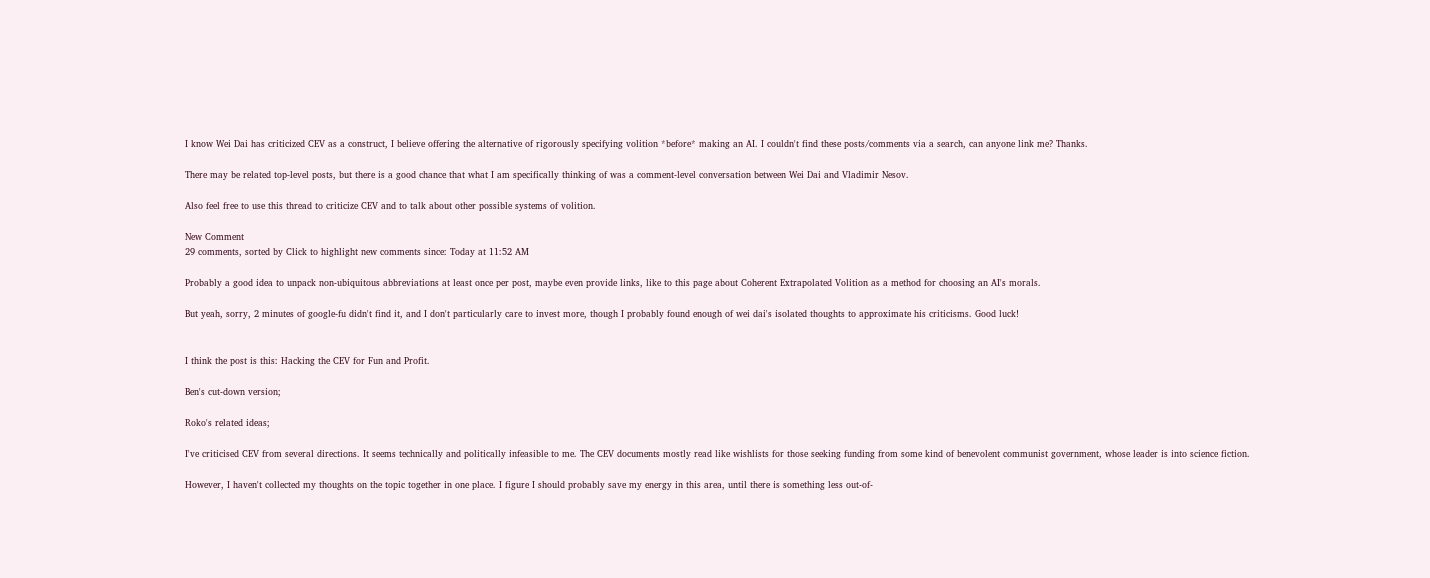I know Wei Dai has criticized CEV as a construct, I believe offering the alternative of rigorously specifying volition *before* making an AI. I couldn't find these posts/comments via a search, can anyone link me? Thanks.

There may be related top-level posts, but there is a good chance that what I am specifically thinking of was a comment-level conversation between Wei Dai and Vladimir Nesov.

Also feel free to use this thread to criticize CEV and to talk about other possible systems of volition.

New Comment
29 comments, sorted by Click to highlight new comments since: Today at 11:52 AM

Probably a good idea to unpack non-ubiquitous abbreviations at least once per post, maybe even provide links, like to this page about Coherent Extrapolated Volition as a method for choosing an AI's morals.

But yeah, sorry, 2 minutes of google-fu didn't find it, and I don't particularly care to invest more, though I probably found enough of wei dai's isolated thoughts to approximate his criticisms. Good luck!


I think the post is this: Hacking the CEV for Fun and Profit.

Ben's cut-down version;

Roko's related ideas;

I've criticised CEV from several directions. It seems technically and politically infeasible to me. The CEV documents mostly read like wishlists for those seeking funding from some kind of benevolent communist government, whose leader is into science fiction.

However, I haven't collected my thoughts on the topic together in one place. I figure I should probably save my energy in this area, until there is something less out-of-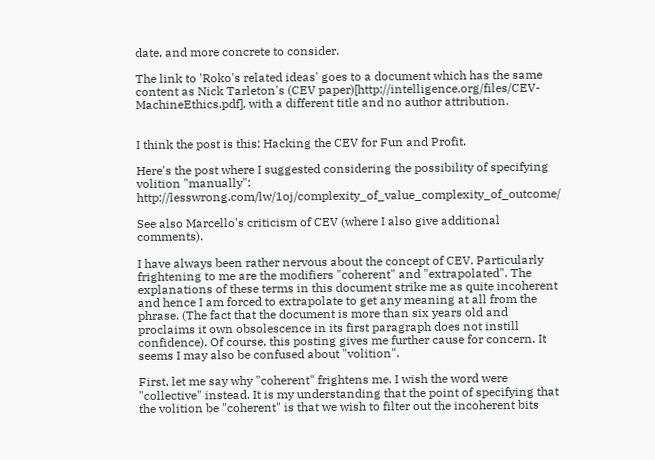date, and more concrete to consider.

The link to 'Roko's related ideas' goes to a document which has the same content as Nick Tarleton's (CEV paper)[http://intelligence.org/files/CEV-MachineEthics.pdf], with a different title and no author attribution.


I think the post is this: Hacking the CEV for Fun and Profit.

Here's the post where I suggested considering the possibility of specifying volition "manually": http://lesswrong.com/lw/1oj/complexity_of_value_complexity_of_outcome/

See also Marcello's criticism of CEV (where I also give additional comments).

I have always been rather nervous about the concept of CEV. Particularly frightening to me are the modifiers "coherent" and "extrapolated". The explanations of these terms in this document strike me as quite incoherent and hence I am forced to extrapolate to get any meaning at all from the phrase. (The fact that the document is more than six years old and proclaims it own obsolescence in its first paragraph does not instill confidence). Of course, this posting gives me further cause for concern. It seems I may also be confused about "volition".

First, let me say why "coherent" frightens me. I wish the word were "collective" instead. It is my understanding that the point of specifying that the volition be "coherent" is that we wish to filter out the incoherent bits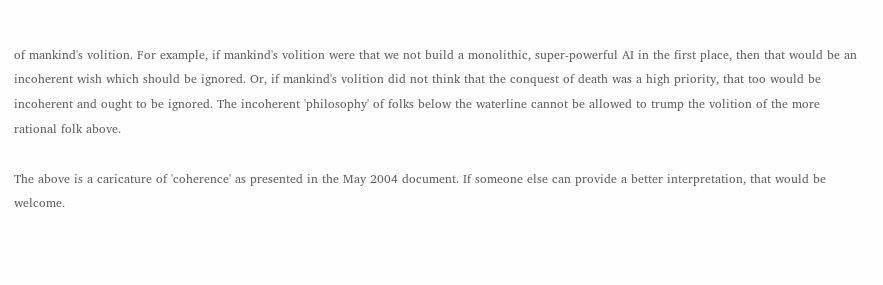of mankind's volition. For example, if mankind's volition were that we not build a monolithic, super-powerful AI in the first place, then that would be an incoherent wish which should be ignored. Or, if mankind's volition did not think that the conquest of death was a high priority, that too would be incoherent and ought to be ignored. The incoherent 'philosophy' of folks below the waterline cannot be allowed to trump the volition of the more rational folk above.

The above is a caricature of 'coherence' as presented in the May 2004 document. If someone else can provide a better interpretation, that would be welcome.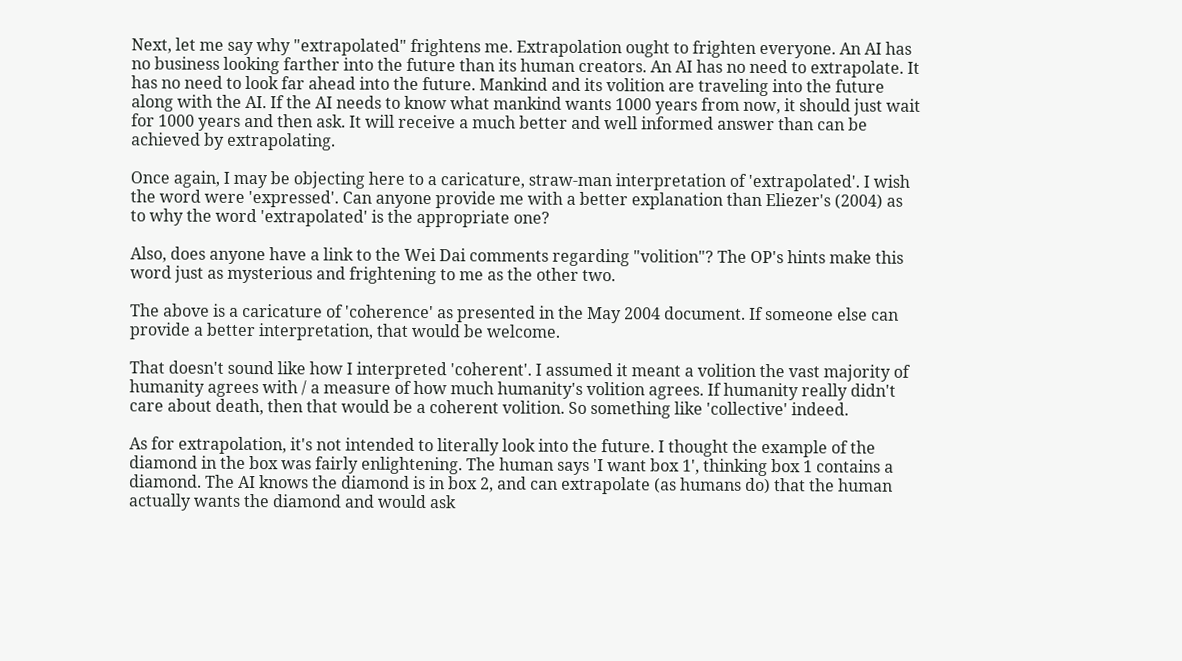Next, let me say why "extrapolated" frightens me. Extrapolation ought to frighten everyone. An AI has no business looking farther into the future than its human creators. An AI has no need to extrapolate. It has no need to look far ahead into the future. Mankind and its volition are traveling into the future along with the AI. If the AI needs to know what mankind wants 1000 years from now, it should just wait for 1000 years and then ask. It will receive a much better and well informed answer than can be achieved by extrapolating.

Once again, I may be objecting here to a caricature, straw-man interpretation of 'extrapolated'. I wish the word were 'expressed'. Can anyone provide me with a better explanation than Eliezer's (2004) as to why the word 'extrapolated' is the appropriate one?

Also, does anyone have a link to the Wei Dai comments regarding "volition"? The OP's hints make this word just as mysterious and frightening to me as the other two.

The above is a caricature of 'coherence' as presented in the May 2004 document. If someone else can provide a better interpretation, that would be welcome.

That doesn't sound like how I interpreted 'coherent'. I assumed it meant a volition the vast majority of humanity agrees with / a measure of how much humanity's volition agrees. If humanity really didn't care about death, then that would be a coherent volition. So something like 'collective' indeed.

As for extrapolation, it's not intended to literally look into the future. I thought the example of the diamond in the box was fairly enlightening. The human says 'I want box 1', thinking box 1 contains a diamond. The AI knows the diamond is in box 2, and can extrapolate (as humans do) that the human actually wants the diamond and would ask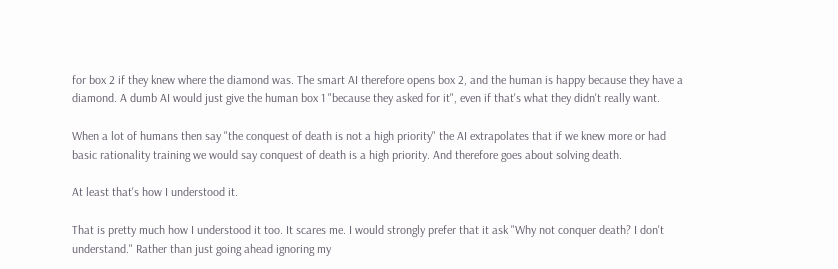for box 2 if they knew where the diamond was. The smart AI therefore opens box 2, and the human is happy because they have a diamond. A dumb AI would just give the human box 1 "because they asked for it", even if that's what they didn't really want.

When a lot of humans then say "the conquest of death is not a high priority" the AI extrapolates that if we knew more or had basic rationality training we would say conquest of death is a high priority. And therefore goes about solving death.

At least that's how I understood it.

That is pretty much how I understood it too. It scares me. I would strongly prefer that it ask "Why not conquer death? I don't understand." Rather than just going ahead ignoring my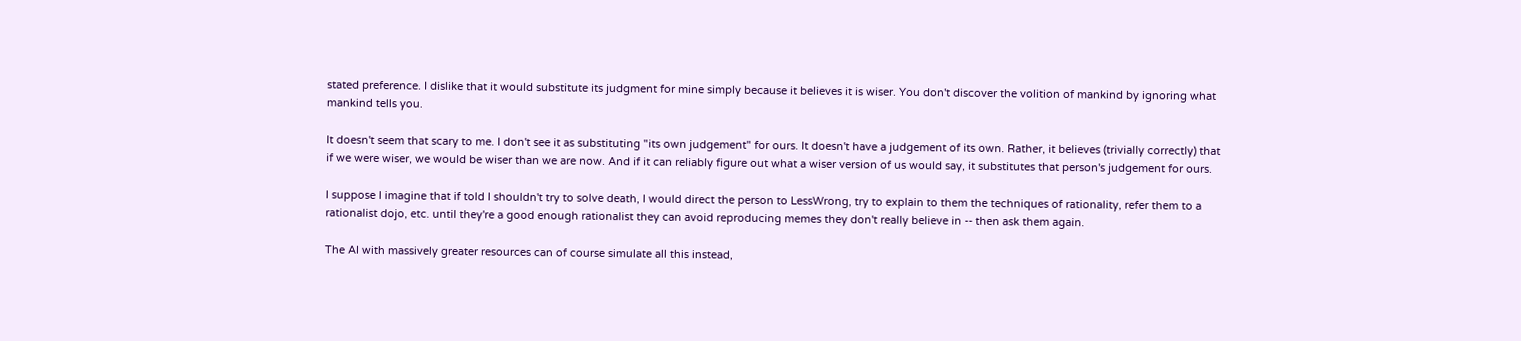stated preference. I dislike that it would substitute its judgment for mine simply because it believes it is wiser. You don't discover the volition of mankind by ignoring what mankind tells you.

It doesn't seem that scary to me. I don't see it as substituting "its own judgement" for ours. It doesn't have a judgement of its own. Rather, it believes (trivially correctly) that if we were wiser, we would be wiser than we are now. And if it can reliably figure out what a wiser version of us would say, it substitutes that person's judgement for ours.

I suppose I imagine that if told I shouldn't try to solve death, I would direct the person to LessWrong, try to explain to them the techniques of rationality, refer them to a rationalist dojo, etc. until they're a good enough rationalist they can avoid reproducing memes they don't really believe in -- then ask them again.

The AI with massively greater resources can of course simulate all this instead,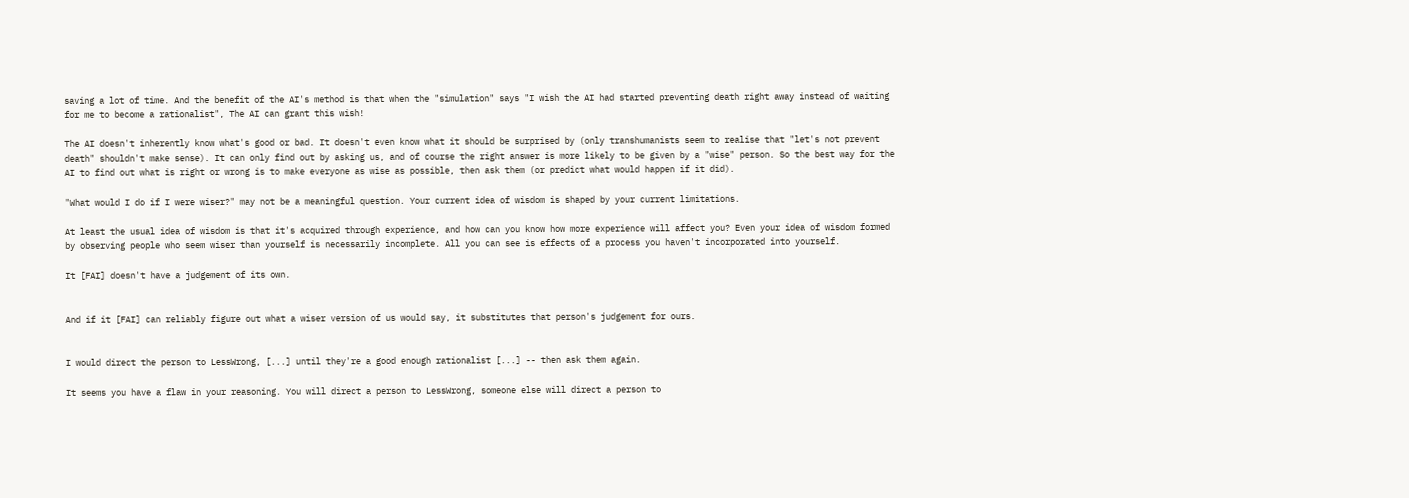saving a lot of time. And the benefit of the AI's method is that when the "simulation" says "I wish the AI had started preventing death right away instead of waiting for me to become a rationalist", The AI can grant this wish!

The AI doesn't inherently know what's good or bad. It doesn't even know what it should be surprised by (only transhumanists seem to realise that "let's not prevent death" shouldn't make sense). It can only find out by asking us, and of course the right answer is more likely to be given by a "wise" person. So the best way for the AI to find out what is right or wrong is to make everyone as wise as possible, then ask them (or predict what would happen if it did).

"What would I do if I were wiser?" may not be a meaningful question. Your current idea of wisdom is shaped by your current limitations.

At least the usual idea of wisdom is that it's acquired through experience, and how can you know how more experience will affect you? Even your idea of wisdom formed by observing people who seem wiser than yourself is necessarily incomplete. All you can see is effects of a process you haven't incorporated into yourself.

It [FAI] doesn't have a judgement of its own.


And if it [FAI] can reliably figure out what a wiser version of us would say, it substitutes that person's judgement for ours.


I would direct the person to LessWrong, [...] until they're a good enough rationalist [...] -- then ask them again.

It seems you have a flaw in your reasoning. You will direct a person to LessWrong, someone else will direct a person to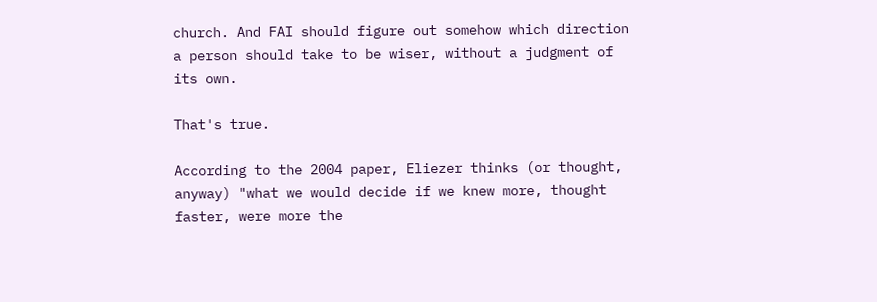church. And FAI should figure out somehow which direction a person should take to be wiser, without a judgment of its own.

That's true.

According to the 2004 paper, Eliezer thinks (or thought, anyway) "what we would decide if we knew more, thought faster, were more the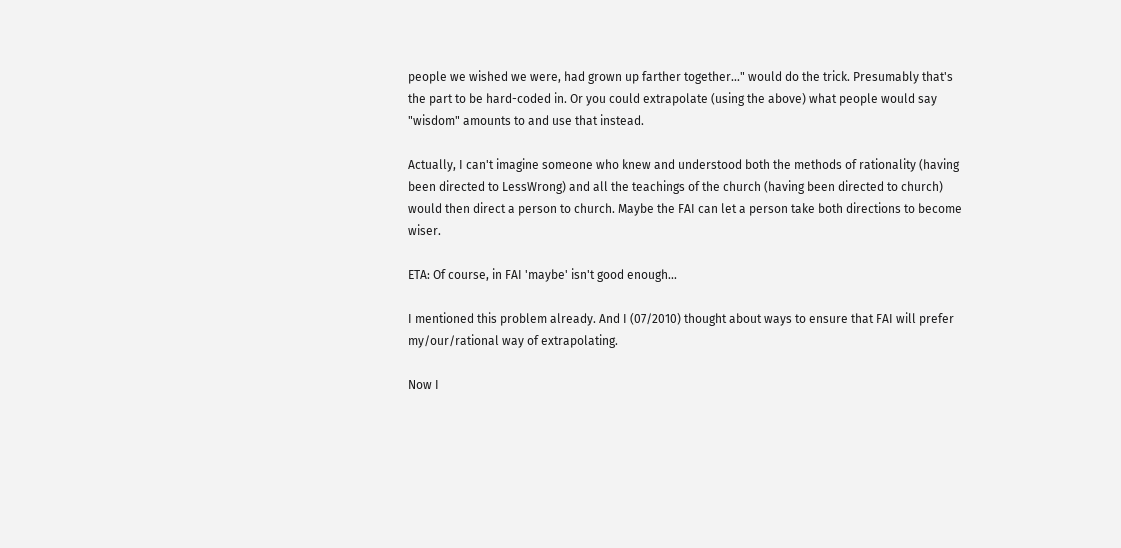people we wished we were, had grown up farther together..." would do the trick. Presumably that's the part to be hard-coded in. Or you could extrapolate (using the above) what people would say "wisdom" amounts to and use that instead.

Actually, I can't imagine someone who knew and understood both the methods of rationality (having been directed to LessWrong) and all the teachings of the church (having been directed to church) would then direct a person to church. Maybe the FAI can let a person take both directions to become wiser.

ETA: Of course, in FAI 'maybe' isn't good enough...

I mentioned this problem already. And I (07/2010) thought about ways to ensure that FAI will prefer my/our/rational way of extrapolating.

Now I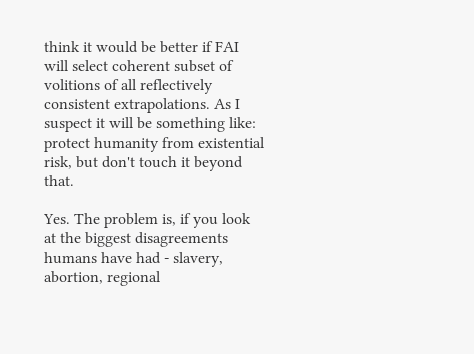think it would be better if FAI will select coherent subset of volitions of all reflectively consistent extrapolations. As I suspect it will be something like: protect humanity from existential risk, but don't touch it beyond that.

Yes. The problem is, if you look at the biggest disagreements humans have had - slavery, abortion, regional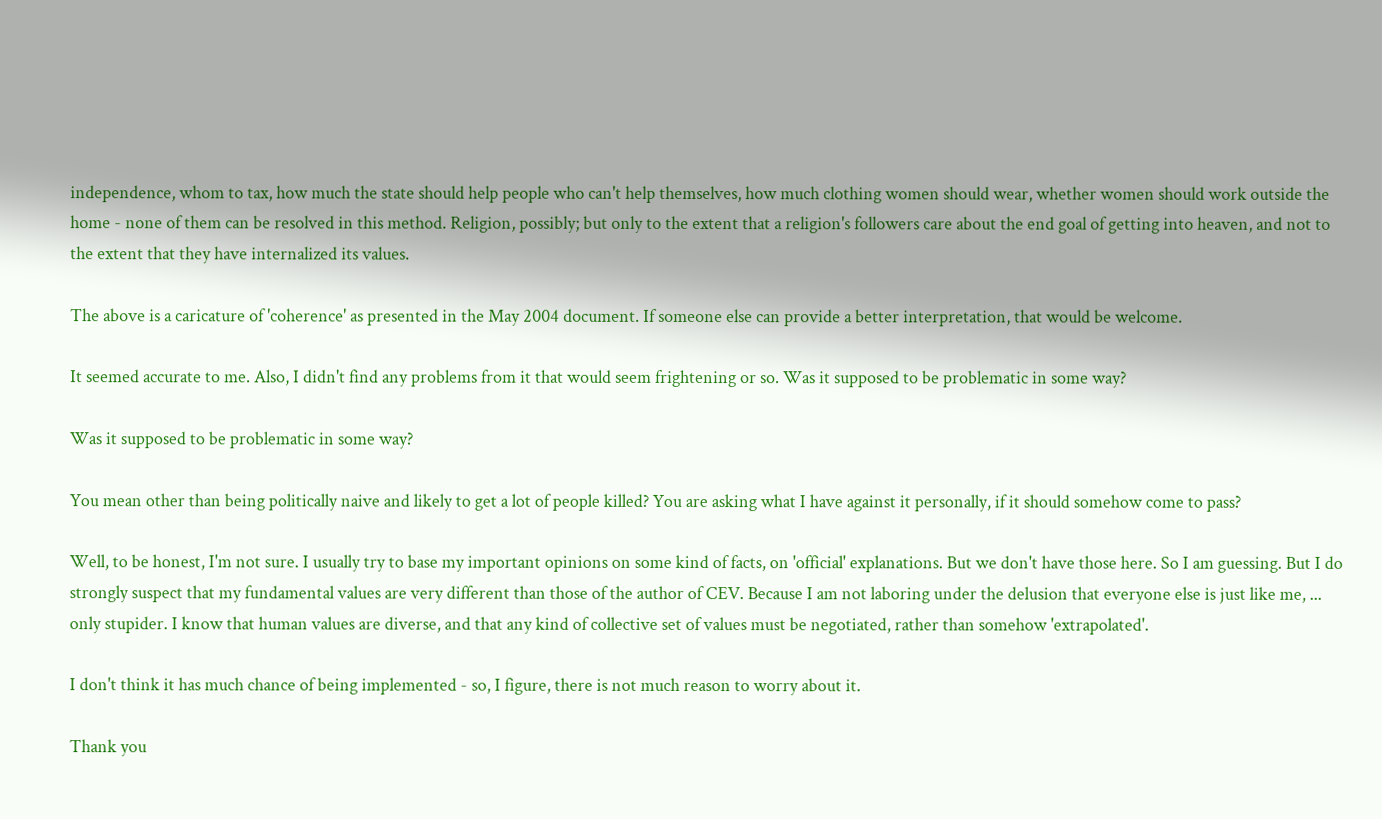independence, whom to tax, how much the state should help people who can't help themselves, how much clothing women should wear, whether women should work outside the home - none of them can be resolved in this method. Religion, possibly; but only to the extent that a religion's followers care about the end goal of getting into heaven, and not to the extent that they have internalized its values.

The above is a caricature of 'coherence' as presented in the May 2004 document. If someone else can provide a better interpretation, that would be welcome.

It seemed accurate to me. Also, I didn't find any problems from it that would seem frightening or so. Was it supposed to be problematic in some way?

Was it supposed to be problematic in some way?

You mean other than being politically naive and likely to get a lot of people killed? You are asking what I have against it personally, if it should somehow come to pass?

Well, to be honest, I'm not sure. I usually try to base my important opinions on some kind of facts, on 'official' explanations. But we don't have those here. So I am guessing. But I do strongly suspect that my fundamental values are very different than those of the author of CEV. Because I am not laboring under the delusion that everyone else is just like me, ... only stupider. I know that human values are diverse, and that any kind of collective set of values must be negotiated, rather than somehow 'extrapolated'.

I don't think it has much chance of being implemented - so, I figure, there is not much reason to worry about it.

Thank you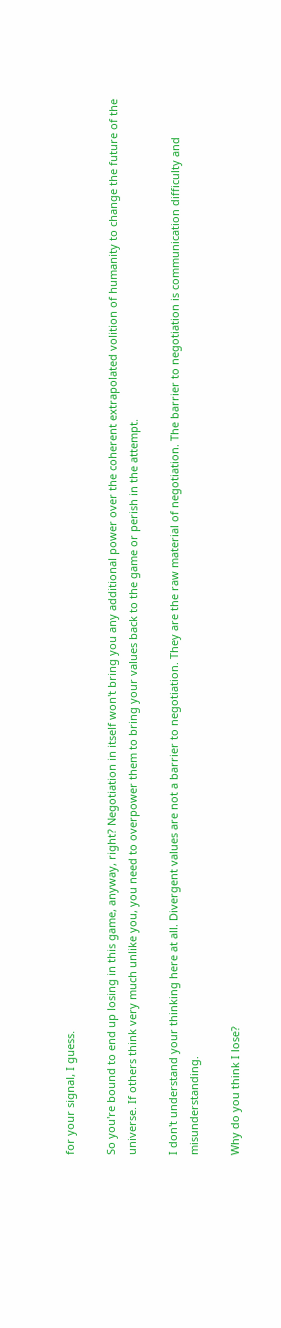for your signal, I guess.

So you're bound to end up losing in this game, anyway, right? Negotiation in itself won't bring you any additional power over the coherent extrapolated volition of humanity to change the future of the universe. If others think very much unlike you, you need to overpower them to bring your values back to the game or perish in the attempt.

I don't understand your thinking here at all. Divergent values are not a barrier to negotiation. They are the raw material of negotiation. The barrier to negotiation is communication difficulty and misunderstanding.

Why do you think I lose?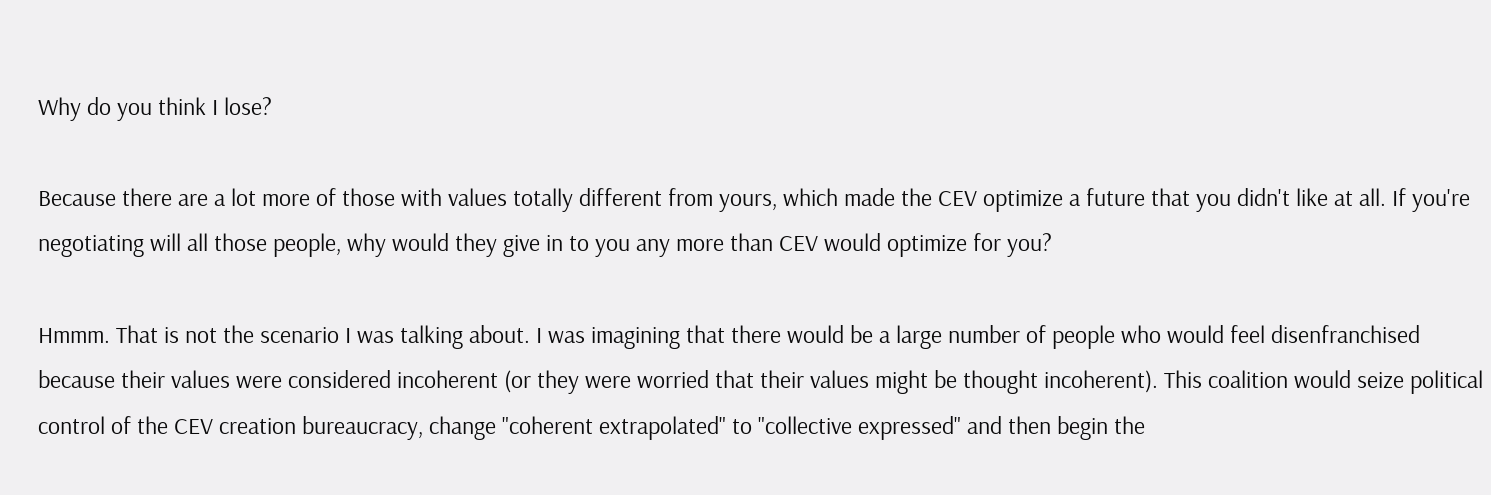Why do you think I lose?

Because there are a lot more of those with values totally different from yours, which made the CEV optimize a future that you didn't like at all. If you're negotiating will all those people, why would they give in to you any more than CEV would optimize for you?

Hmmm. That is not the scenario I was talking about. I was imagining that there would be a large number of people who would feel disenfranchised because their values were considered incoherent (or they were worried that their values might be thought incoherent). This coalition would seize political control of the CEV creation bureaucracy, change "coherent extrapolated" to "collective expressed" and then begin the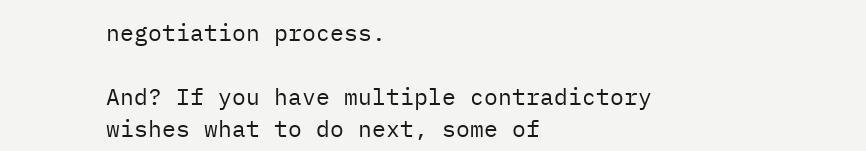negotiation process.

And? If you have multiple contradictory wishes what to do next, some of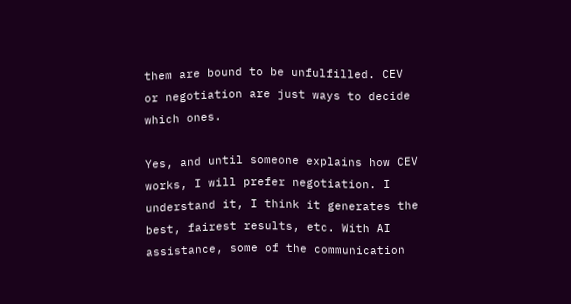them are bound to be unfulfilled. CEV or negotiation are just ways to decide which ones.

Yes, and until someone explains how CEV works, I will prefer negotiation. I understand it, I think it generates the best, fairest results, etc. With AI assistance, some of the communication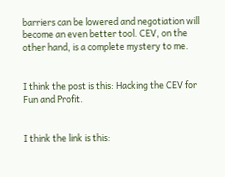barriers can be lowered and negotiation will become an even better tool. CEV, on the other hand, is a complete mystery to me.


I think the post is this: Hacking the CEV for Fun and Profit.


I think the link is this: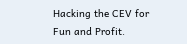Hacking the CEV for Fun and Profit.